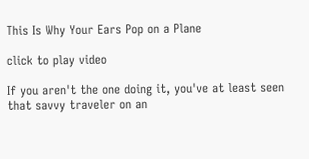This Is Why Your Ears Pop on a Plane

click to play video

If you aren't the one doing it, you've at least seen that savvy traveler on an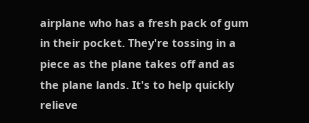airplane who has a fresh pack of gum in their pocket. They're tossing in a piece as the plane takes off and as the plane lands. It's to help quickly relieve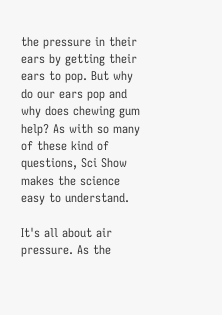the pressure in their ears by getting their ears to pop. But why do our ears pop and why does chewing gum help? As with so many of these kind of questions, Sci Show makes the science easy to understand.

It's all about air pressure. As the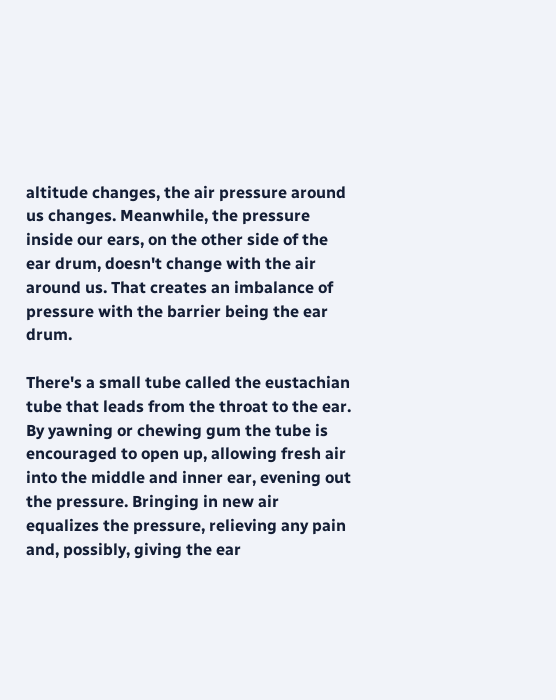altitude changes, the air pressure around us changes. Meanwhile, the pressure inside our ears, on the other side of the ear drum, doesn't change with the air around us. That creates an imbalance of pressure with the barrier being the ear drum.

There's a small tube called the eustachian tube that leads from the throat to the ear. By yawning or chewing gum the tube is encouraged to open up, allowing fresh air into the middle and inner ear, evening out the pressure. Bringing in new air equalizes the pressure, relieving any pain and, possibly, giving the ear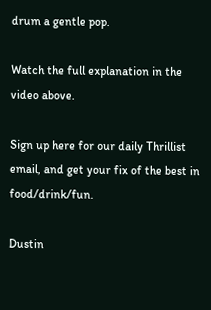drum a gentle pop.

Watch the full explanation in the video above.

Sign up here for our daily Thrillist email, and get your fix of the best in food/drink/fun.

Dustin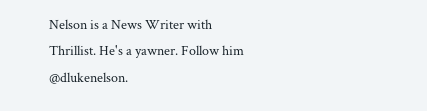Nelson is a News Writer with Thrillist. He's a yawner. Follow him @dlukenelson.